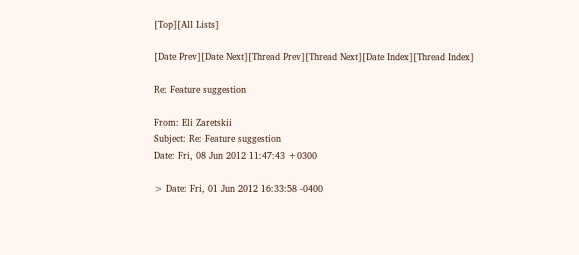[Top][All Lists]

[Date Prev][Date Next][Thread Prev][Thread Next][Date Index][Thread Index]

Re: Feature suggestion

From: Eli Zaretskii
Subject: Re: Feature suggestion
Date: Fri, 08 Jun 2012 11:47:43 +0300

> Date: Fri, 01 Jun 2012 16:33:58 -0400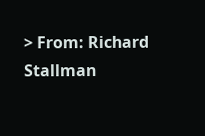> From: Richard Stallman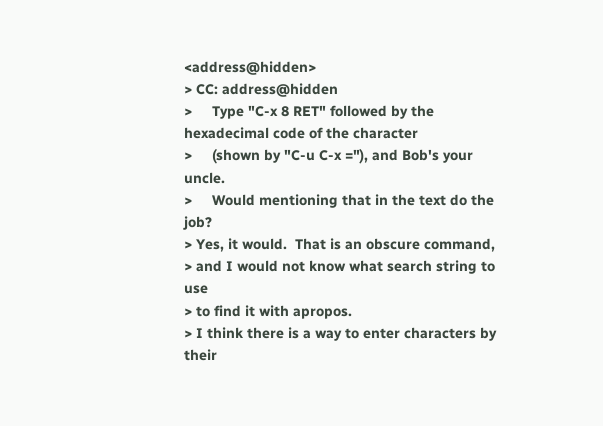<address@hidden>
> CC: address@hidden
>     Type "C-x 8 RET" followed by the hexadecimal code of the character
>     (shown by "C-u C-x ="), and Bob's your uncle.
>     Would mentioning that in the text do the job?
> Yes, it would.  That is an obscure command,
> and I would not know what search string to use
> to find it with apropos.
> I think there is a way to enter characters by their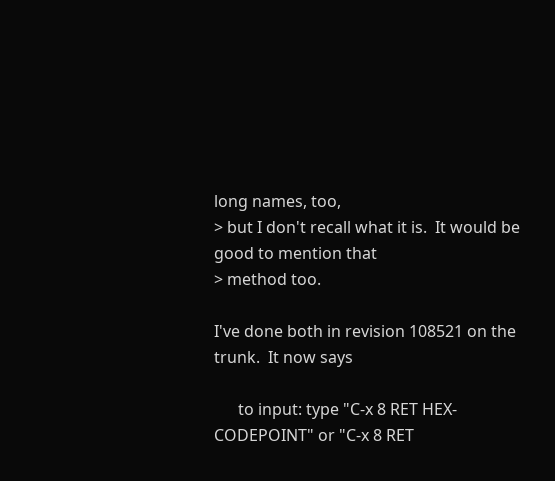long names, too,
> but I don't recall what it is.  It would be good to mention that
> method too.

I've done both in revision 108521 on the trunk.  It now says

      to input: type "C-x 8 RET HEX-CODEPOINT" or "C-x 8 RET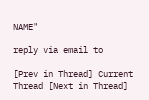NAME"

reply via email to

[Prev in Thread] Current Thread [Next in Thread]